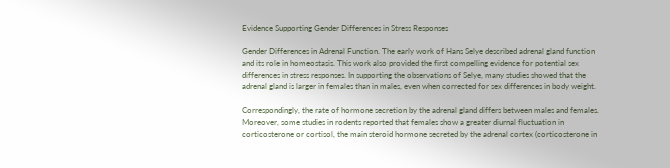Evidence Supporting Gender Differences in Stress Responses

Gender Differences in Adrenal Function. The early work of Hans Selye described adrenal gland function and its role in homeostasis. This work also provided the first compelling evidence for potential sex differences in stress responses. In supporting the observations of Selye, many studies showed that the adrenal gland is larger in females than in males, even when corrected for sex differences in body weight.

Correspondingly, the rate of hormone secretion by the adrenal gland differs between males and females. Moreover, some studies in rodents reported that females show a greater diurnal fluctuation in corticosterone or cortisol, the main steroid hormone secreted by the adrenal cortex (corticosterone in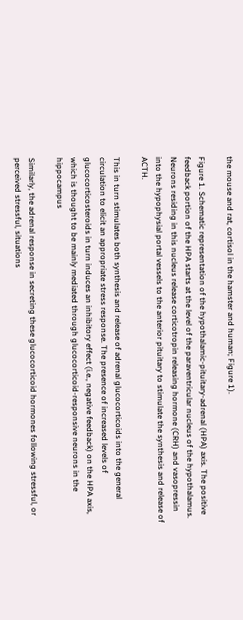the mouse and rat, cortisol in the hamster and human; Figure 1).

Figure 1. Schematic representation of the hypothalamic-pituitary-adrenal (HPA) axis. The positive feedback portion of the HPA starts at the level of the paraventricular nucleus of the hypothalamus. Neurons residing in this nucleus release corticotropin releasing hormone (CRH) and vasopressin into the hypophysial portal vessels to the anterior pituitary to stimulate the synthesis and release of ACTH.

This in turn stimulates both synthesis and release of adrenal glucocorticoids into the general circulation to elicit an appropriate stress response. The presence of increased levels of glucocorticosteroids in turn induces an inhibitory effect (i.e., negative feedback) on the HPA axis, which is thought to be mainly mediated through glucocorticoid-responsive neurons in the hippocampus

Similarly, the adrenal response in secreting these glucocorticoid hormones following stressful, or perceived stressful, situations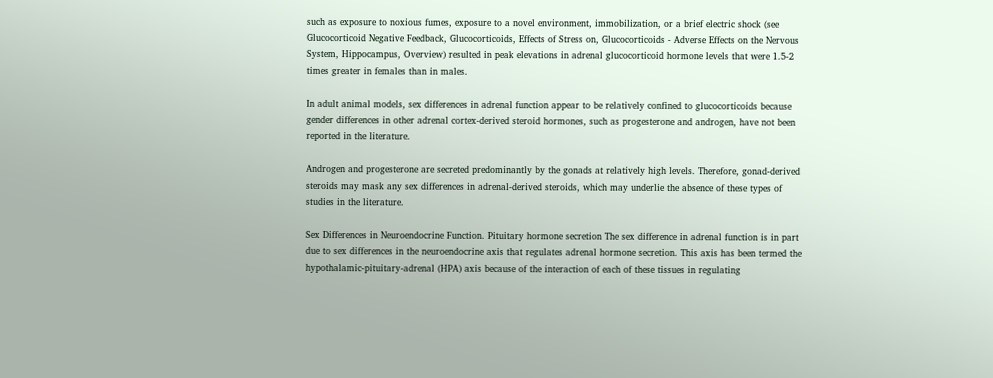such as exposure to noxious fumes, exposure to a novel environment, immobilization, or a brief electric shock (see Glucocorticoid Negative Feedback, Glucocorticoids, Effects of Stress on, Glucocorticoids - Adverse Effects on the Nervous System, Hippocampus, Overview) resulted in peak elevations in adrenal glucocorticoid hormone levels that were 1.5-2 times greater in females than in males.

In adult animal models, sex differences in adrenal function appear to be relatively confined to glucocorticoids because gender differences in other adrenal cortex-derived steroid hormones, such as progesterone and androgen, have not been reported in the literature.

Androgen and progesterone are secreted predominantly by the gonads at relatively high levels. Therefore, gonad-derived steroids may mask any sex differences in adrenal-derived steroids, which may underlie the absence of these types of studies in the literature.

Sex Differences in Neuroendocrine Function. Pituitary hormone secretion The sex difference in adrenal function is in part due to sex differences in the neuroendocrine axis that regulates adrenal hormone secretion. This axis has been termed the hypothalamic-pituitary-adrenal (HPA) axis because of the interaction of each of these tissues in regulating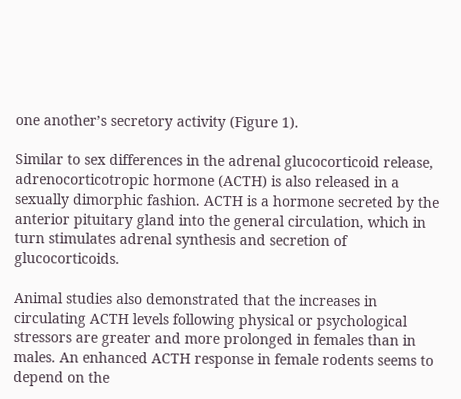one another’s secretory activity (Figure 1).

Similar to sex differences in the adrenal glucocorticoid release, adrenocorticotropic hormone (ACTH) is also released in a sexually dimorphic fashion. ACTH is a hormone secreted by the anterior pituitary gland into the general circulation, which in turn stimulates adrenal synthesis and secretion of glucocorticoids.

Animal studies also demonstrated that the increases in circulating ACTH levels following physical or psychological stressors are greater and more prolonged in females than in males. An enhanced ACTH response in female rodents seems to depend on the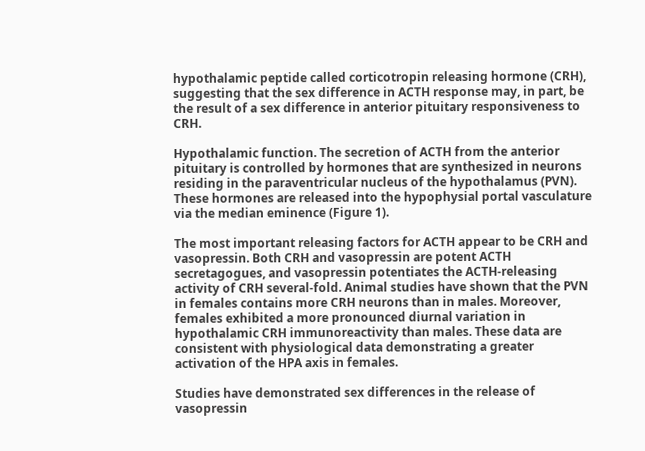hypothalamic peptide called corticotropin releasing hormone (CRH), suggesting that the sex difference in ACTH response may, in part, be the result of a sex difference in anterior pituitary responsiveness to CRH.

Hypothalamic function. The secretion of ACTH from the anterior pituitary is controlled by hormones that are synthesized in neurons residing in the paraventricular nucleus of the hypothalamus (PVN). These hormones are released into the hypophysial portal vasculature via the median eminence (Figure 1).

The most important releasing factors for ACTH appear to be CRH and vasopressin. Both CRH and vasopressin are potent ACTH secretagogues, and vasopressin potentiates the ACTH-releasing activity of CRH several-fold. Animal studies have shown that the PVN in females contains more CRH neurons than in males. Moreover, females exhibited a more pronounced diurnal variation in hypothalamic CRH immunoreactivity than males. These data are consistent with physiological data demonstrating a greater activation of the HPA axis in females.

Studies have demonstrated sex differences in the release of vasopressin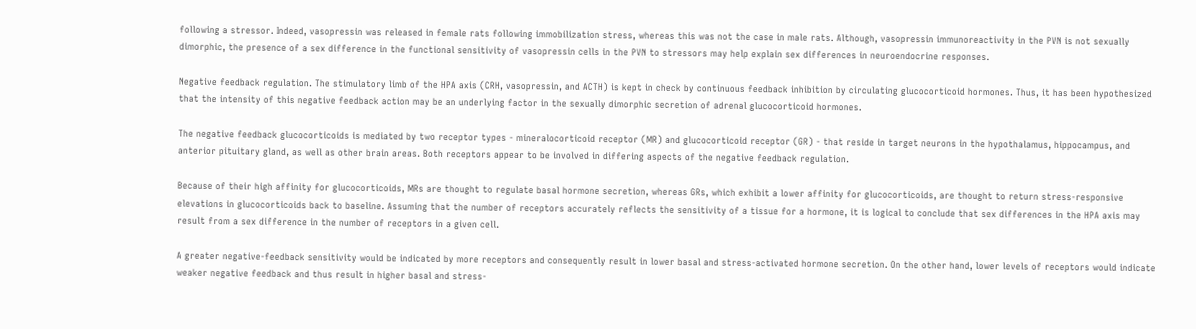following a stressor. Indeed, vasopressin was released in female rats following immobilization stress, whereas this was not the case in male rats. Although, vasopressin immunoreactivity in the PVN is not sexually dimorphic, the presence of a sex difference in the functional sensitivity of vasopressin cells in the PVN to stressors may help explain sex differences in neuroendocrine responses.

Negative feedback regulation. The stimulatory limb of the HPA axis (CRH, vasopressin, and ACTH) is kept in check by continuous feedback inhibition by circulating glucocorticoid hormones. Thus, it has been hypothesized that the intensity of this negative feedback action may be an underlying factor in the sexually dimorphic secretion of adrenal glucocorticoid hormones.

The negative feedback glucocorticoids is mediated by two receptor types - mineralocorticoid receptor (MR) and glucocorticoid receptor (GR) - that reside in target neurons in the hypothalamus, hippocampus, and anterior pituitary gland, as well as other brain areas. Both receptors appear to be involved in differing aspects of the negative feedback regulation.

Because of their high affinity for glucocorticoids, MRs are thought to regulate basal hormone secretion, whereas GRs, which exhibit a lower affinity for glucocorticoids, are thought to return stress-responsive elevations in glucocorticoids back to baseline. Assuming that the number of receptors accurately reflects the sensitivity of a tissue for a hormone, it is logical to conclude that sex differences in the HPA axis may result from a sex difference in the number of receptors in a given cell.

A greater negative-feedback sensitivity would be indicated by more receptors and consequently result in lower basal and stress-activated hormone secretion. On the other hand, lower levels of receptors would indicate weaker negative feedback and thus result in higher basal and stress-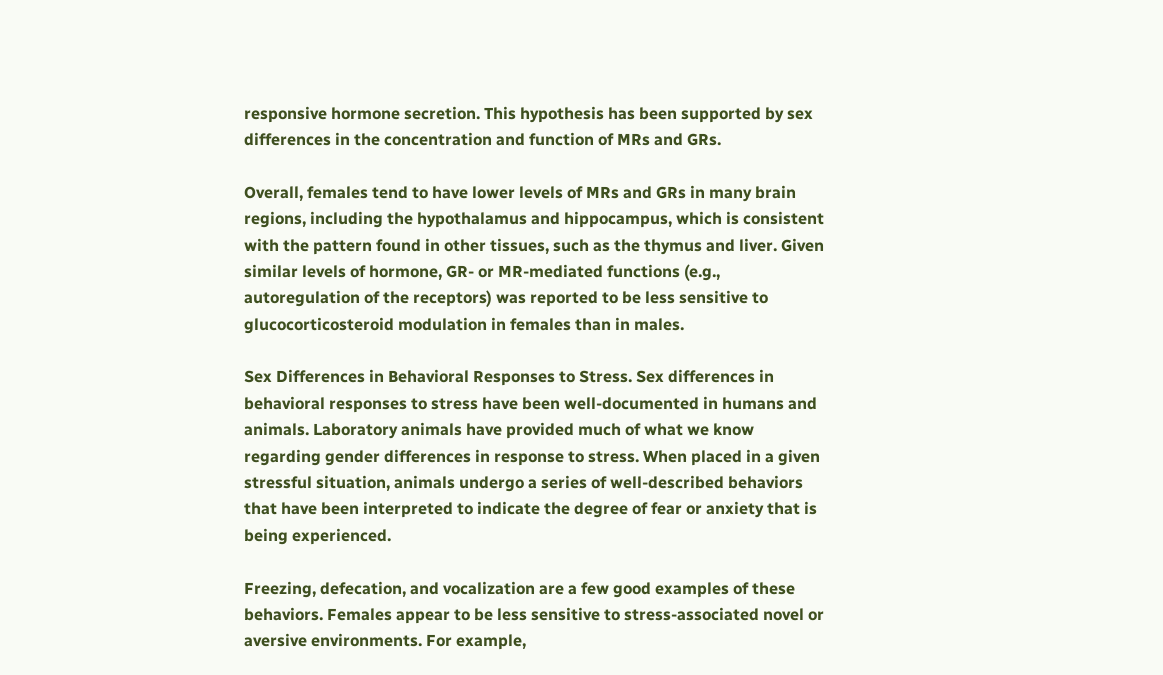responsive hormone secretion. This hypothesis has been supported by sex differences in the concentration and function of MRs and GRs.

Overall, females tend to have lower levels of MRs and GRs in many brain regions, including the hypothalamus and hippocampus, which is consistent with the pattern found in other tissues, such as the thymus and liver. Given similar levels of hormone, GR- or MR-mediated functions (e.g., autoregulation of the receptors) was reported to be less sensitive to glucocorticosteroid modulation in females than in males.

Sex Differences in Behavioral Responses to Stress. Sex differences in behavioral responses to stress have been well-documented in humans and animals. Laboratory animals have provided much of what we know regarding gender differences in response to stress. When placed in a given stressful situation, animals undergo a series of well-described behaviors that have been interpreted to indicate the degree of fear or anxiety that is being experienced.

Freezing, defecation, and vocalization are a few good examples of these behaviors. Females appear to be less sensitive to stress-associated novel or aversive environments. For example,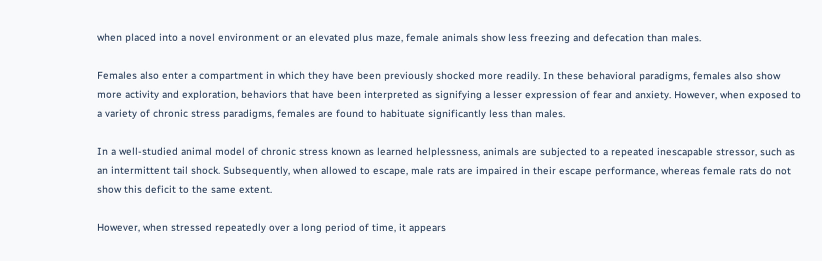when placed into a novel environment or an elevated plus maze, female animals show less freezing and defecation than males.

Females also enter a compartment in which they have been previously shocked more readily. In these behavioral paradigms, females also show more activity and exploration, behaviors that have been interpreted as signifying a lesser expression of fear and anxiety. However, when exposed to a variety of chronic stress paradigms, females are found to habituate significantly less than males.

In a well-studied animal model of chronic stress known as learned helplessness, animals are subjected to a repeated inescapable stressor, such as an intermittent tail shock. Subsequently, when allowed to escape, male rats are impaired in their escape performance, whereas female rats do not show this deficit to the same extent.

However, when stressed repeatedly over a long period of time, it appears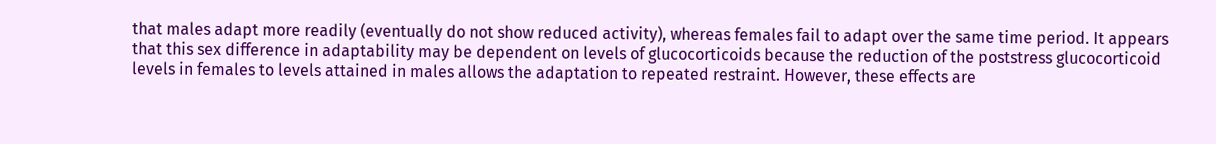that males adapt more readily (eventually do not show reduced activity), whereas females fail to adapt over the same time period. It appears that this sex difference in adaptability may be dependent on levels of glucocorticoids because the reduction of the poststress glucocorticoid levels in females to levels attained in males allows the adaptation to repeated restraint. However, these effects are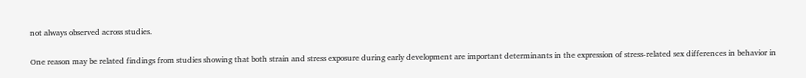not always observed across studies.

One reason may be related findings from studies showing that both strain and stress exposure during early development are important determinants in the expression of stress-related sex differences in behavior in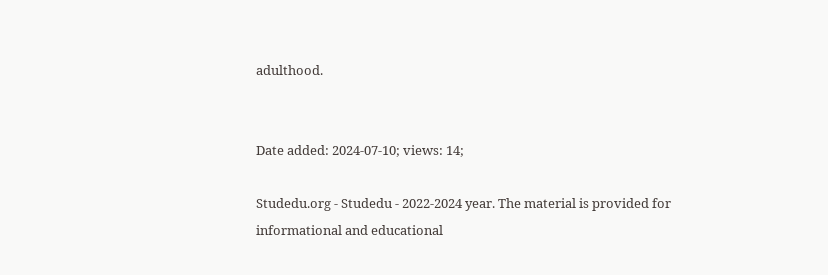adulthood.


Date added: 2024-07-10; views: 14;

Studedu.org - Studedu - 2022-2024 year. The material is provided for informational and educational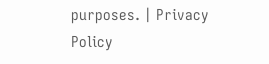purposes. | Privacy Policy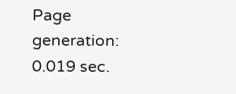Page generation: 0.019 sec.